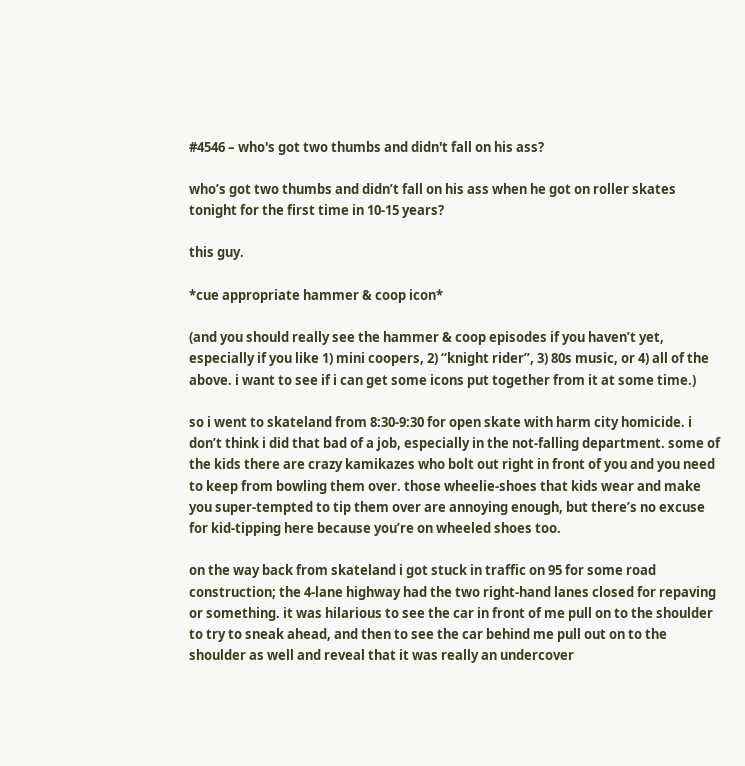#4546 – who's got two thumbs and didn't fall on his ass?

who’s got two thumbs and didn’t fall on his ass when he got on roller skates tonight for the first time in 10-15 years?

this guy.

*cue appropriate hammer & coop icon*

(and you should really see the hammer & coop episodes if you haven’t yet, especially if you like 1) mini coopers, 2) “knight rider”, 3) 80s music, or 4) all of the above. i want to see if i can get some icons put together from it at some time.)

so i went to skateland from 8:30-9:30 for open skate with harm city homicide. i don’t think i did that bad of a job, especially in the not-falling department. some of the kids there are crazy kamikazes who bolt out right in front of you and you need to keep from bowling them over. those wheelie-shoes that kids wear and make you super-tempted to tip them over are annoying enough, but there’s no excuse for kid-tipping here because you’re on wheeled shoes too.

on the way back from skateland i got stuck in traffic on 95 for some road construction; the 4-lane highway had the two right-hand lanes closed for repaving or something. it was hilarious to see the car in front of me pull on to the shoulder to try to sneak ahead, and then to see the car behind me pull out on to the shoulder as well and reveal that it was really an undercover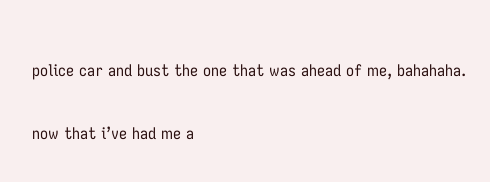police car and bust the one that was ahead of me, bahahaha.

now that i’ve had me a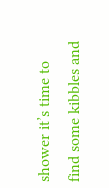shower it’s time to find some kibbles and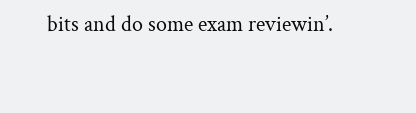bits and do some exam reviewin’.